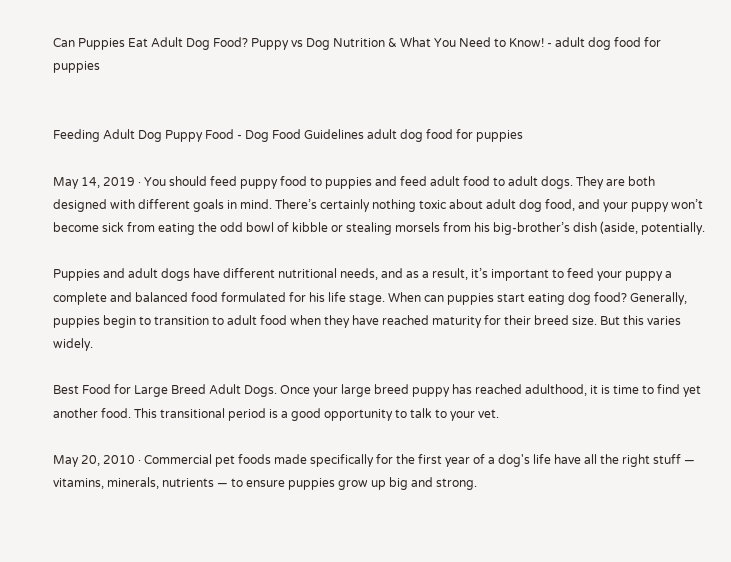Can Puppies Eat Adult Dog Food? Puppy vs Dog Nutrition & What You Need to Know! - adult dog food for puppies


Feeding Adult Dog Puppy Food - Dog Food Guidelines adult dog food for puppies

May 14, 2019 · You should feed puppy food to puppies and feed adult food to adult dogs. They are both designed with different goals in mind. There’s certainly nothing toxic about adult dog food, and your puppy won’t become sick from eating the odd bowl of kibble or stealing morsels from his big-brother’s dish (aside, potentially.

Puppies and adult dogs have different nutritional needs, and as a result, it’s important to feed your puppy a complete and balanced food formulated for his life stage. When can puppies start eating dog food? Generally, puppies begin to transition to adult food when they have reached maturity for their breed size. But this varies widely.

Best Food for Large Breed Adult Dogs. Once your large breed puppy has reached adulthood, it is time to find yet another food. This transitional period is a good opportunity to talk to your vet.

May 20, 2010 · Commercial pet foods made specifically for the first year of a dog's life have all the right stuff — vitamins, minerals, nutrients — to ensure puppies grow up big and strong.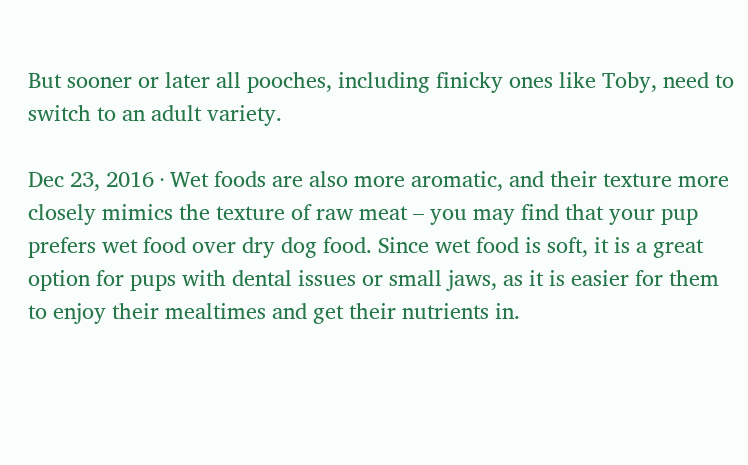But sooner or later all pooches, including finicky ones like Toby, need to switch to an adult variety.

Dec 23, 2016 · Wet foods are also more aromatic, and their texture more closely mimics the texture of raw meat – you may find that your pup prefers wet food over dry dog food. Since wet food is soft, it is a great option for pups with dental issues or small jaws, as it is easier for them to enjoy their mealtimes and get their nutrients in.